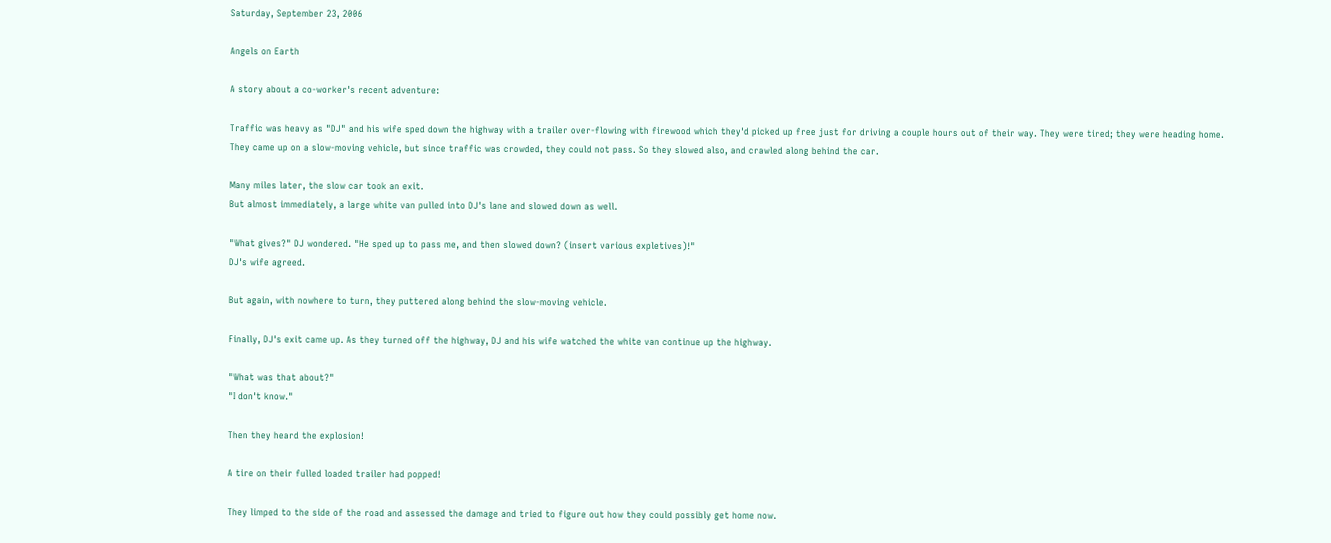Saturday, September 23, 2006

Angels on Earth

A story about a co-worker's recent adventure:

Traffic was heavy as "DJ" and his wife sped down the highway with a trailer over-flowing with firewood which they'd picked up free just for driving a couple hours out of their way. They were tired; they were heading home.
They came up on a slow-moving vehicle, but since traffic was crowded, they could not pass. So they slowed also, and crawled along behind the car.

Many miles later, the slow car took an exit.
But almost immediately, a large white van pulled into DJ's lane and slowed down as well.

"What gives?" DJ wondered. "He sped up to pass me, and then slowed down? (insert various expletives)!"
DJ's wife agreed.

But again, with nowhere to turn, they puttered along behind the slow-moving vehicle.

Finally, DJ's exit came up. As they turned off the highway, DJ and his wife watched the white van continue up the highway.

"What was that about?"
"I don't know."

Then they heard the explosion!

A tire on their fulled loaded trailer had popped!

They limped to the side of the road and assessed the damage and tried to figure out how they could possibly get home now.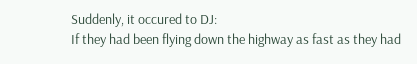Suddenly, it occured to DJ:
If they had been flying down the highway as fast as they had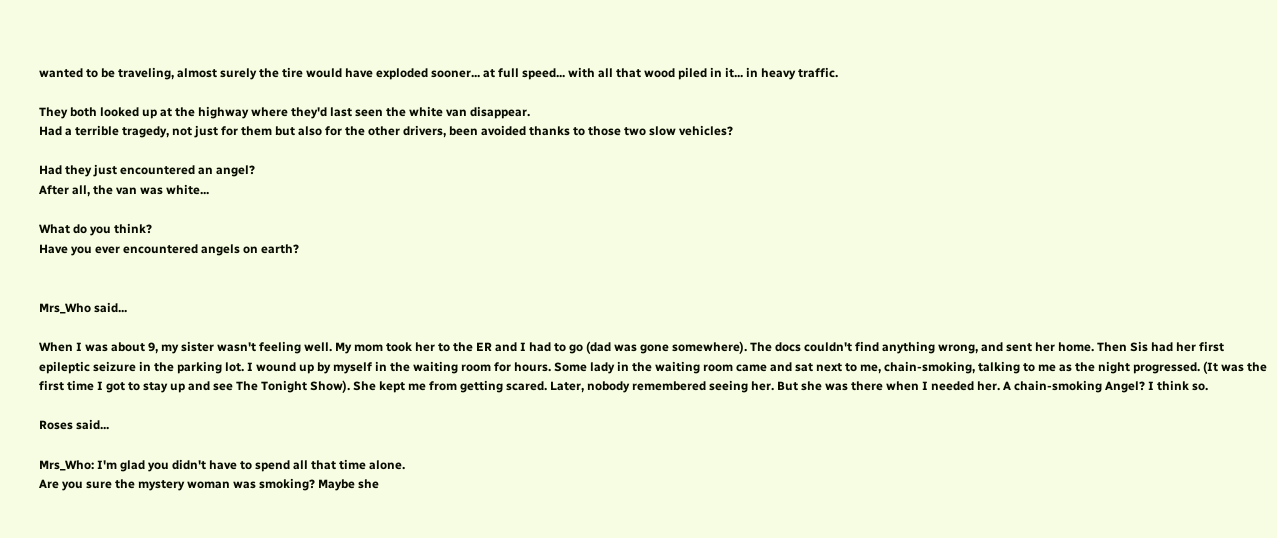wanted to be traveling, almost surely the tire would have exploded sooner... at full speed... with all that wood piled in it... in heavy traffic.

They both looked up at the highway where they'd last seen the white van disappear.
Had a terrible tragedy, not just for them but also for the other drivers, been avoided thanks to those two slow vehicles?

Had they just encountered an angel?
After all, the van was white...

What do you think?
Have you ever encountered angels on earth?


Mrs_Who said...

When I was about 9, my sister wasn't feeling well. My mom took her to the ER and I had to go (dad was gone somewhere). The docs couldn't find anything wrong, and sent her home. Then Sis had her first epileptic seizure in the parking lot. I wound up by myself in the waiting room for hours. Some lady in the waiting room came and sat next to me, chain-smoking, talking to me as the night progressed. (It was the first time I got to stay up and see The Tonight Show). She kept me from getting scared. Later, nobody remembered seeing her. But she was there when I needed her. A chain-smoking Angel? I think so.

Roses said...

Mrs_Who: I'm glad you didn't have to spend all that time alone.
Are you sure the mystery woman was smoking? Maybe she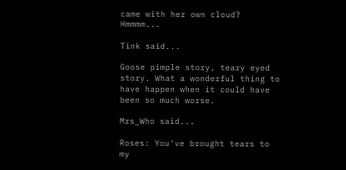came with her own cloud? Hmmmm...

Tink said...

Goose pimple story, teary eyed story. What a wonderful thing to have happen when it could have been so much worse.

Mrs_Who said...

Roses: You've brought tears to my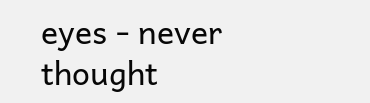eyes - never thought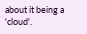about it being a 'cloud'.